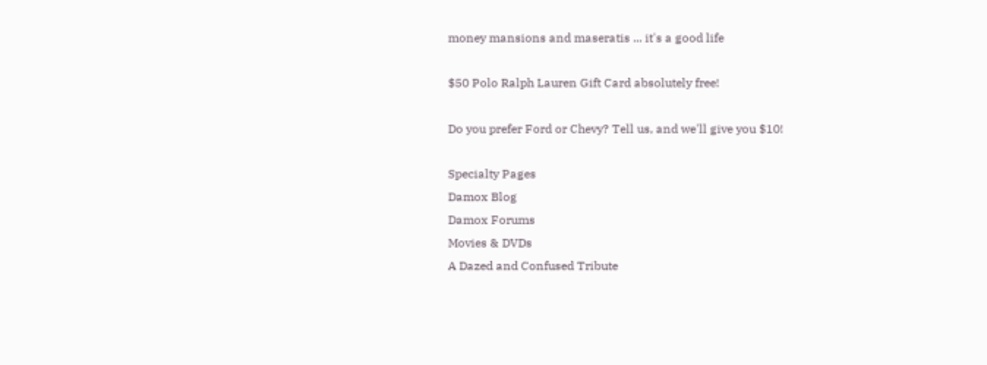money mansions and maseratis ... it's a good life

$50 Polo Ralph Lauren Gift Card absolutely free!

Do you prefer Ford or Chevy? Tell us, and we'll give you $10!

Specialty Pages
Damox Blog
Damox Forums
Movies & DVDs
A Dazed and Confused Tribute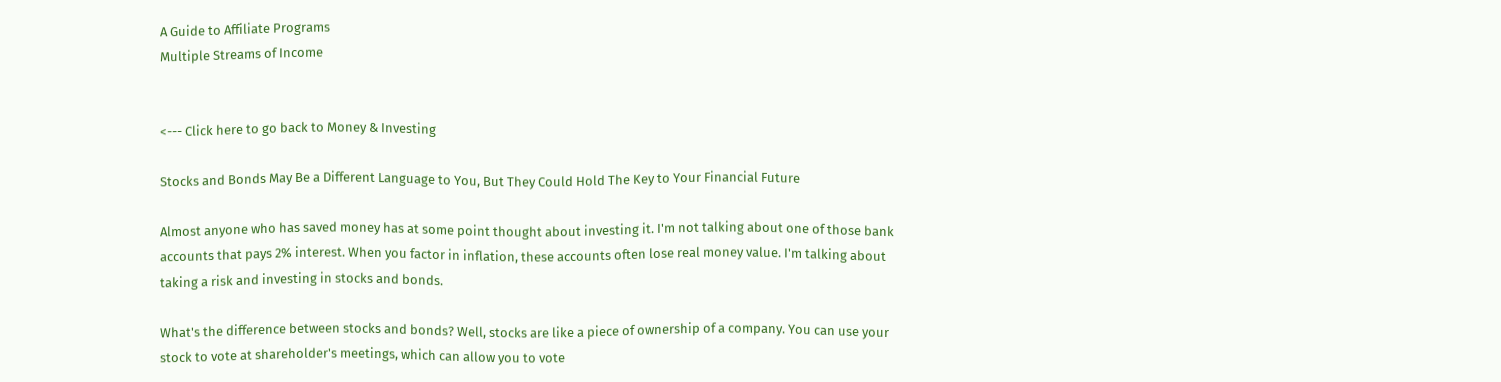A Guide to Affiliate Programs
Multiple Streams of Income


<--- Click here to go back to Money & Investing

Stocks and Bonds May Be a Different Language to You, But They Could Hold The Key to Your Financial Future

Almost anyone who has saved money has at some point thought about investing it. I'm not talking about one of those bank accounts that pays 2% interest. When you factor in inflation, these accounts often lose real money value. I'm talking about taking a risk and investing in stocks and bonds.

What's the difference between stocks and bonds? Well, stocks are like a piece of ownership of a company. You can use your stock to vote at shareholder's meetings, which can allow you to vote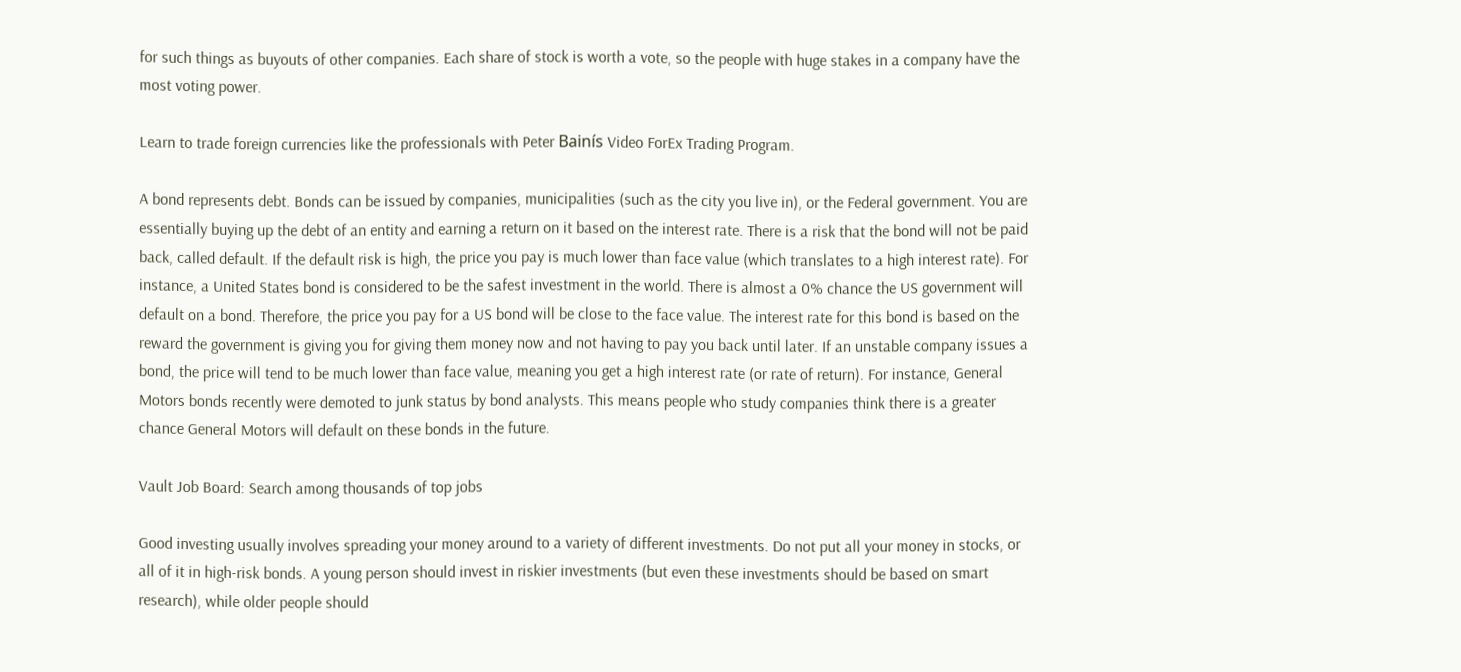for such things as buyouts of other companies. Each share of stock is worth a vote, so the people with huge stakes in a company have the most voting power.

Learn to trade foreign currencies like the professionals with Peter Bainís Video ForEx Trading Program.

A bond represents debt. Bonds can be issued by companies, municipalities (such as the city you live in), or the Federal government. You are essentially buying up the debt of an entity and earning a return on it based on the interest rate. There is a risk that the bond will not be paid back, called default. If the default risk is high, the price you pay is much lower than face value (which translates to a high interest rate). For instance, a United States bond is considered to be the safest investment in the world. There is almost a 0% chance the US government will default on a bond. Therefore, the price you pay for a US bond will be close to the face value. The interest rate for this bond is based on the reward the government is giving you for giving them money now and not having to pay you back until later. If an unstable company issues a bond, the price will tend to be much lower than face value, meaning you get a high interest rate (or rate of return). For instance, General Motors bonds recently were demoted to junk status by bond analysts. This means people who study companies think there is a greater chance General Motors will default on these bonds in the future.

Vault Job Board: Search among thousands of top jobs

Good investing usually involves spreading your money around to a variety of different investments. Do not put all your money in stocks, or all of it in high-risk bonds. A young person should invest in riskier investments (but even these investments should be based on smart research), while older people should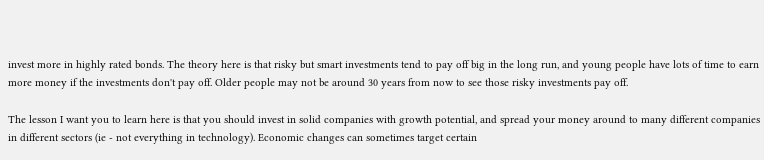invest more in highly rated bonds. The theory here is that risky but smart investments tend to pay off big in the long run, and young people have lots of time to earn more money if the investments don't pay off. Older people may not be around 30 years from now to see those risky investments pay off.

The lesson I want you to learn here is that you should invest in solid companies with growth potential, and spread your money around to many different companies in different sectors (ie - not everything in technology). Economic changes can sometimes target certain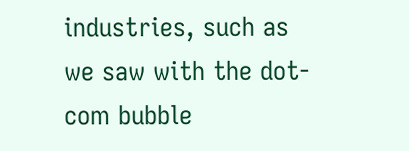industries, such as we saw with the dot-com bubble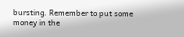bursting. Remember to put some money in the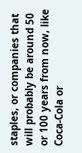staples, or companies that will probably be around 50 or 100 years from now, like Coca-Cola or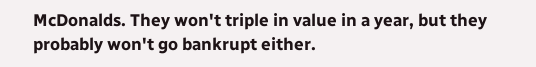McDonalds. They won't triple in value in a year, but they probably won't go bankrupt either.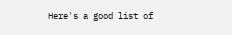Here's a good list of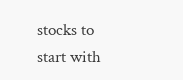stocks to start with